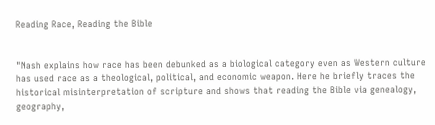Reading Race, Reading the Bible


"Nash explains how race has been debunked as a biological category even as Western culture has used race as a theological, political, and economic weapon. Here he briefly traces the historical misinterpretation of scripture and shows that reading the Bible via genealogy, geography,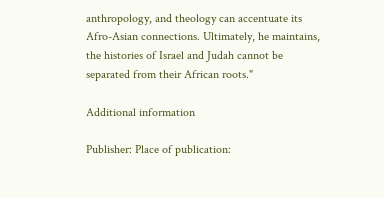anthropology, and theology can accentuate its Afro-Asian connections. Ultimately, he maintains, the histories of Israel and Judah cannot be separated from their African roots."

Additional information

Publisher: Place of publication: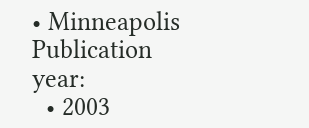• Minneapolis
Publication year:
  • 2003